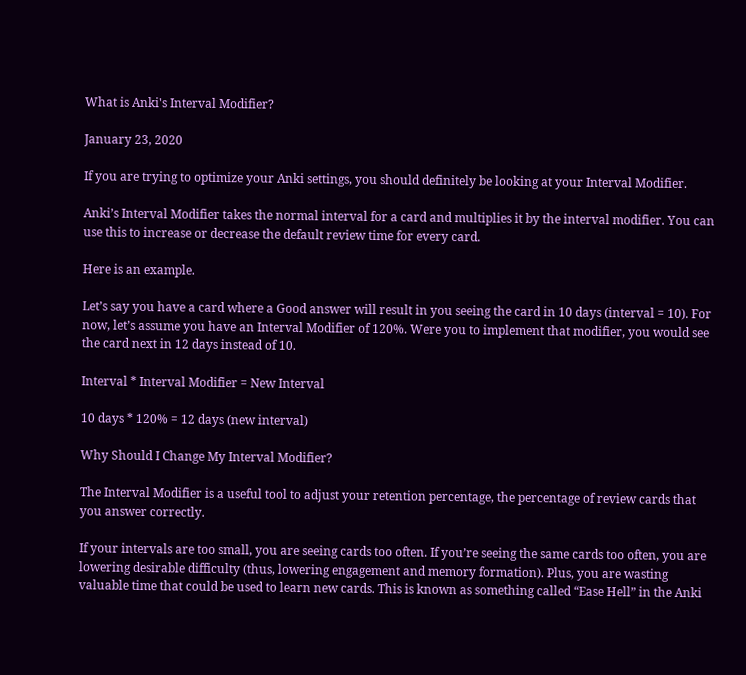What is Anki's Interval Modifier?

January 23, 2020

If you are trying to optimize your Anki settings, you should definitely be looking at your Interval Modifier.

Anki’s Interval Modifier takes the normal interval for a card and multiplies it by the interval modifier. You can use this to increase or decrease the default review time for every card.

Here is an example.

Let’s say you have a card where a Good answer will result in you seeing the card in 10 days (interval = 10). For now, let’s assume you have an Interval Modifier of 120%. Were you to implement that modifier, you would see the card next in 12 days instead of 10.

Interval * Interval Modifier = New Interval

10 days * 120% = 12 days (new interval)

Why Should I Change My Interval Modifier?

The Interval Modifier is a useful tool to adjust your retention percentage, the percentage of review cards that you answer correctly.

If your intervals are too small, you are seeing cards too often. If you’re seeing the same cards too often, you are lowering desirable difficulty (thus, lowering engagement and memory formation). Plus, you are wasting valuable time that could be used to learn new cards. This is known as something called “Ease Hell” in the Anki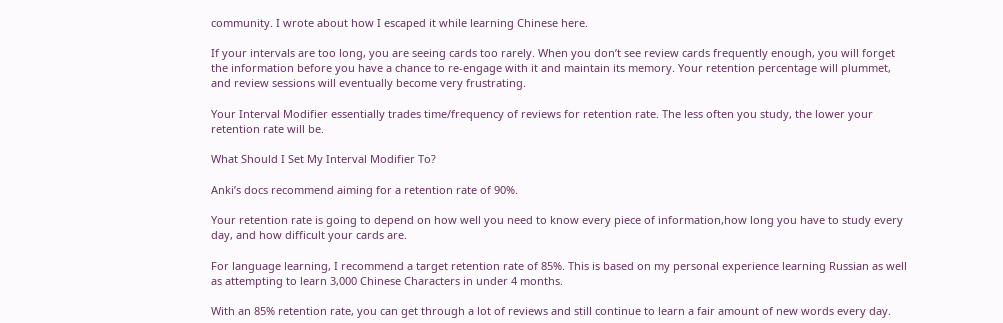community. I wrote about how I escaped it while learning Chinese here.

If your intervals are too long, you are seeing cards too rarely. When you don’t see review cards frequently enough, you will forget the information before you have a chance to re-engage with it and maintain its memory. Your retention percentage will plummet, and review sessions will eventually become very frustrating.

Your Interval Modifier essentially trades time/frequency of reviews for retention rate. The less often you study, the lower your retention rate will be.

What Should I Set My Interval Modifier To?

Anki’s docs recommend aiming for a retention rate of 90%.

Your retention rate is going to depend on how well you need to know every piece of information,how long you have to study every day, and how difficult your cards are.

For language learning, I recommend a target retention rate of 85%. This is based on my personal experience learning Russian as well as attempting to learn 3,000 Chinese Characters in under 4 months.

With an 85% retention rate, you can get through a lot of reviews and still continue to learn a fair amount of new words every day.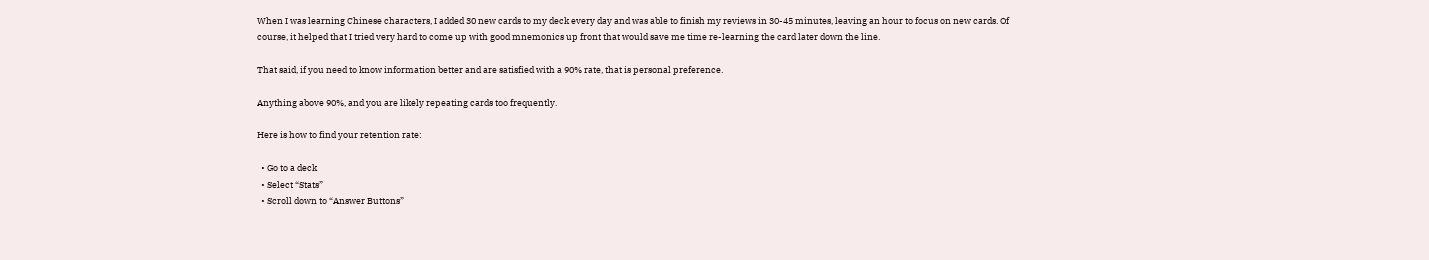When I was learning Chinese characters, I added 30 new cards to my deck every day and was able to finish my reviews in 30-45 minutes, leaving an hour to focus on new cards. Of course, it helped that I tried very hard to come up with good mnemonics up front that would save me time re-learning the card later down the line.

That said, if you need to know information better and are satisfied with a 90% rate, that is personal preference.

Anything above 90%, and you are likely repeating cards too frequently.

Here is how to find your retention rate:

  • Go to a deck
  • Select “Stats”
  • Scroll down to “Answer Buttons”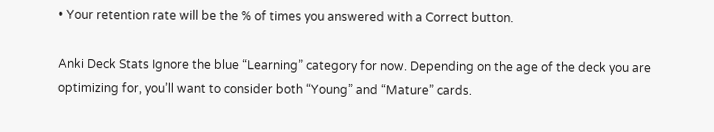• Your retention rate will be the % of times you answered with a Correct button.

Anki Deck Stats Ignore the blue “Learning” category for now. Depending on the age of the deck you are optimizing for, you’ll want to consider both “Young” and “Mature” cards.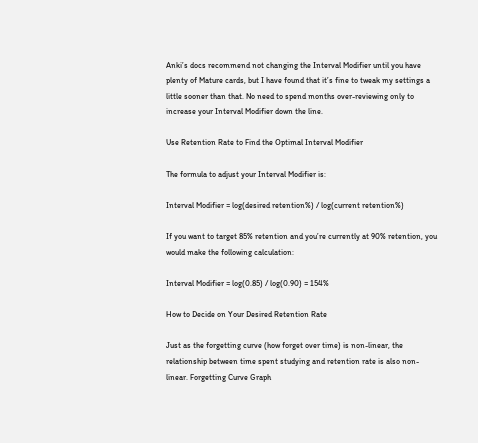Anki’s docs recommend not changing the Interval Modifier until you have plenty of Mature cards, but I have found that it’s fine to tweak my settings a little sooner than that. No need to spend months over-reviewing only to increase your Interval Modifier down the line.

Use Retention Rate to Find the Optimal Interval Modifier

The formula to adjust your Interval Modifier is:

Interval Modifier = log(desired retention%) / log(current retention%)

If you want to target 85% retention and you’re currently at 90% retention, you would make the following calculation:

Interval Modifier = log(0.85) / log(0.90) = 154%

How to Decide on Your Desired Retention Rate

Just as the forgetting curve (how forget over time) is non-linear, the relationship between time spent studying and retention rate is also non-linear. Forgetting Curve Graph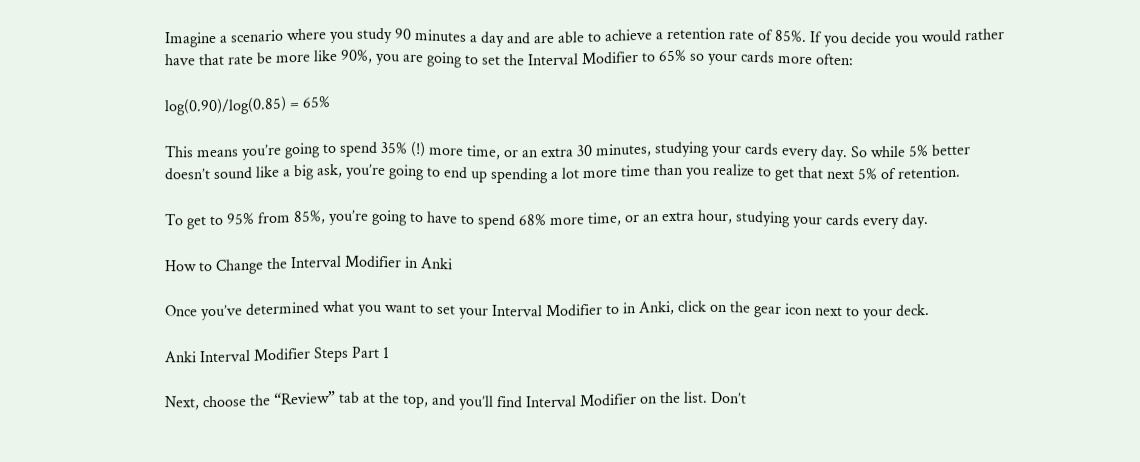Imagine a scenario where you study 90 minutes a day and are able to achieve a retention rate of 85%. If you decide you would rather have that rate be more like 90%, you are going to set the Interval Modifier to 65% so your cards more often:

log(0.90)/log(0.85) = 65%

This means you’re going to spend 35% (!) more time, or an extra 30 minutes, studying your cards every day. So while 5% better doesn’t sound like a big ask, you’re going to end up spending a lot more time than you realize to get that next 5% of retention.

To get to 95% from 85%, you’re going to have to spend 68% more time, or an extra hour, studying your cards every day.

How to Change the Interval Modifier in Anki

Once you’ve determined what you want to set your Interval Modifier to in Anki, click on the gear icon next to your deck.

Anki Interval Modifier Steps Part 1

Next, choose the “Review” tab at the top, and you’ll find Interval Modifier on the list. Don’t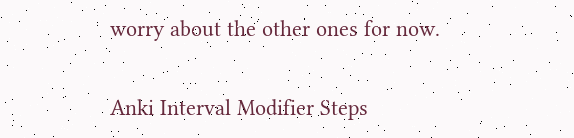worry about the other ones for now.

Anki Interval Modifier Steps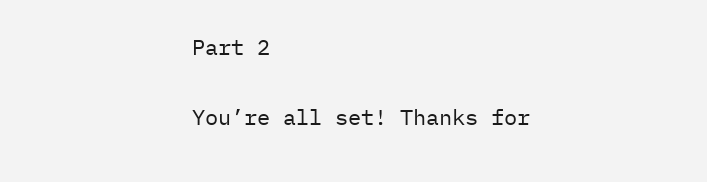Part 2

You’re all set! Thanks for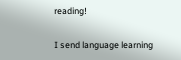reading!

I send language learning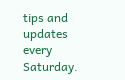tips and updates every Saturday.